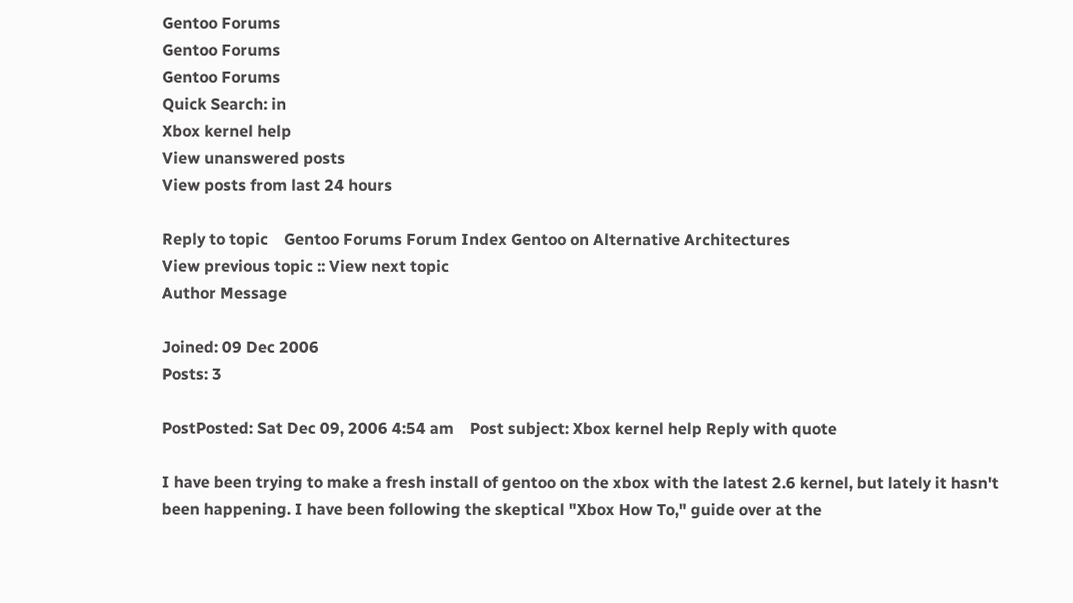Gentoo Forums
Gentoo Forums
Gentoo Forums
Quick Search: in
Xbox kernel help
View unanswered posts
View posts from last 24 hours

Reply to topic    Gentoo Forums Forum Index Gentoo on Alternative Architectures
View previous topic :: View next topic
Author Message

Joined: 09 Dec 2006
Posts: 3

PostPosted: Sat Dec 09, 2006 4:54 am    Post subject: Xbox kernel help Reply with quote

I have been trying to make a fresh install of gentoo on the xbox with the latest 2.6 kernel, but lately it hasn't been happening. I have been following the skeptical "Xbox How To," guide over at the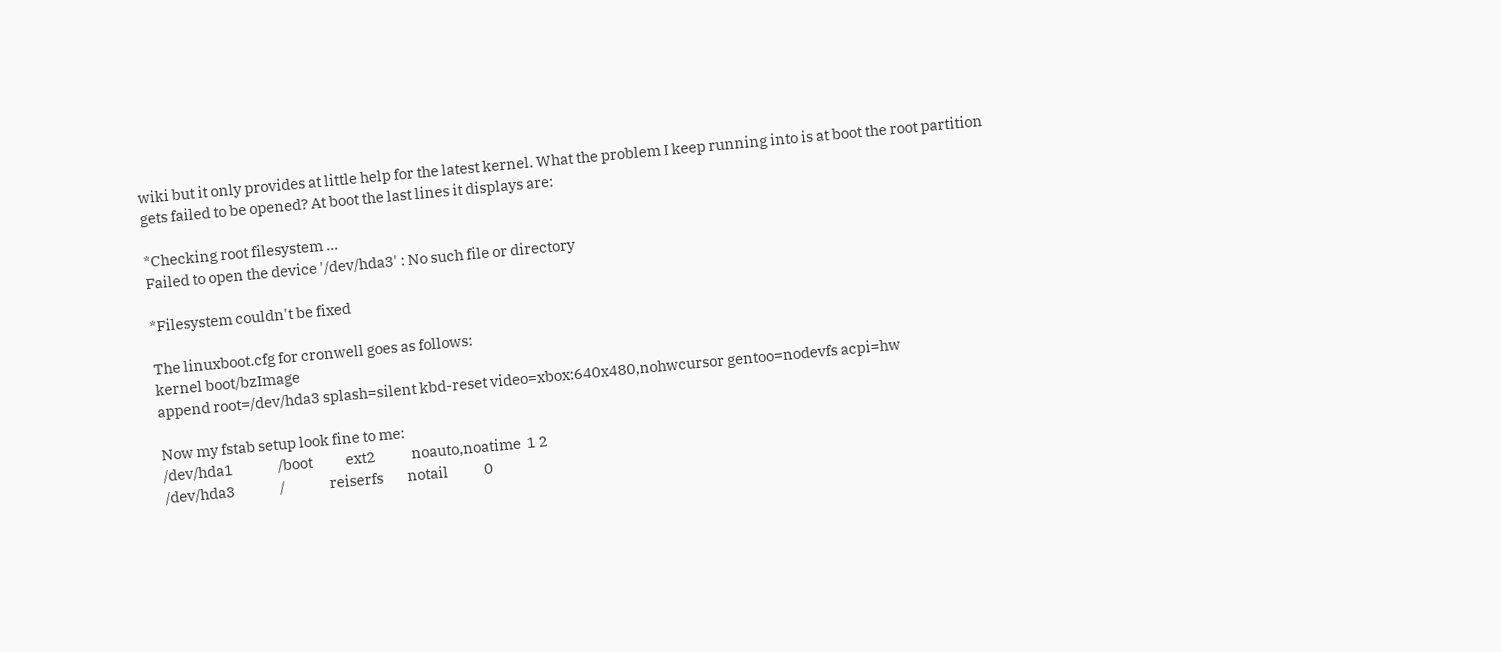wiki but it only provides at little help for the latest kernel. What the problem I keep running into is at boot the root partition gets failed to be opened? At boot the last lines it displays are:

*Checking root filesystem ...
Failed to open the device '/dev/hda3' : No such file or directory

*Filesystem couldn't be fixed

The linuxboot.cfg for cronwell goes as follows:
kernel boot/bzImage
append root=/dev/hda3 splash=silent kbd-reset video=xbox:640x480,nohwcursor gentoo=nodevfs acpi=hw

Now my fstab setup look fine to me:
/dev/hda1               /boot           ext2            noauto,noatime  1 2
/dev/hda3               /               reiserfs        notail            0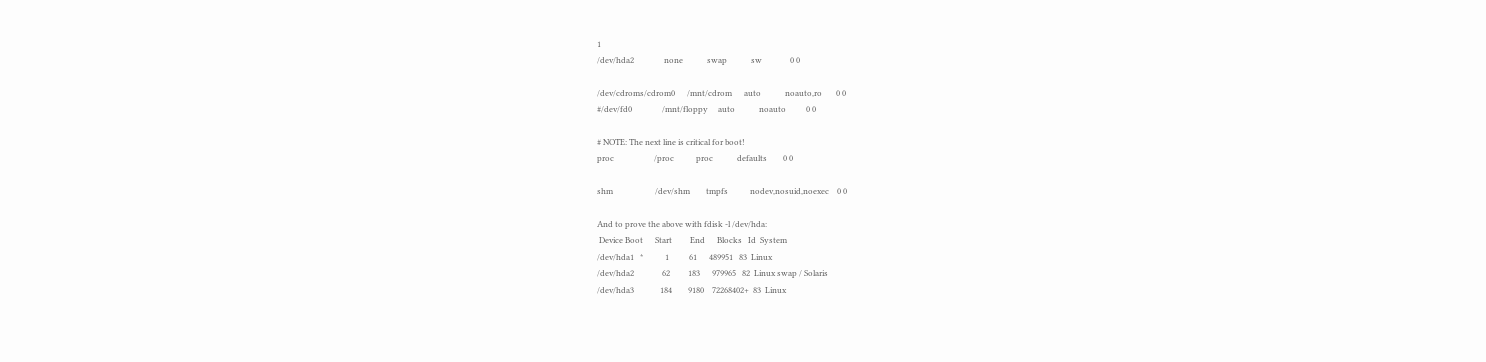1
/dev/hda2               none            swap            sw              0 0

/dev/cdroms/cdrom0      /mnt/cdrom      auto            noauto,ro       0 0
#/dev/fd0               /mnt/floppy     auto            noauto          0 0

# NOTE: The next line is critical for boot!
proc                    /proc           proc            defaults        0 0

shm                     /dev/shm        tmpfs           nodev,nosuid,noexec    0 0

And to prove the above with fdisk -l /dev/hda:
 Device Boot      Start         End      Blocks   Id  System
/dev/hda1   *           1          61      489951   83  Linux
/dev/hda2              62         183      979965   82  Linux swap / Solaris
/dev/hda3             184        9180    72268402+  83  Linux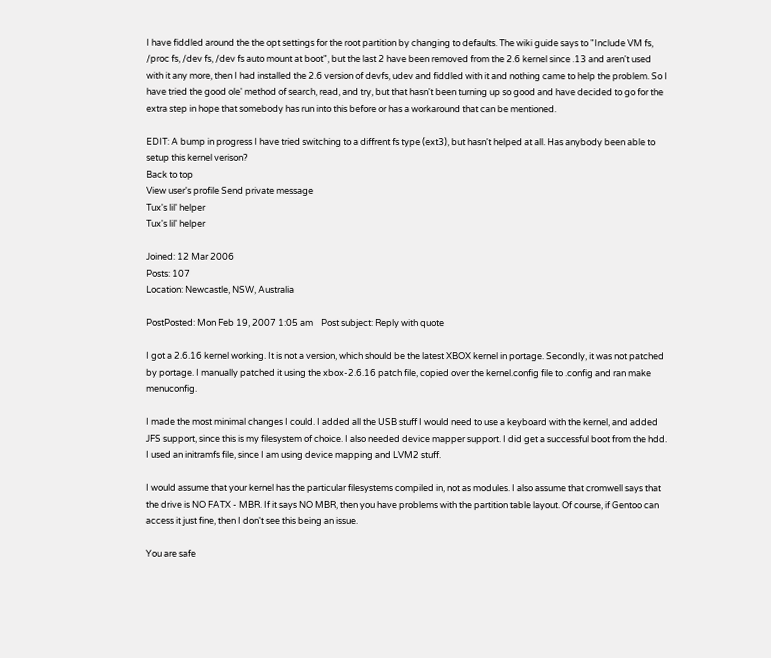I have fiddled around the the opt settings for the root partition by changing to defaults. The wiki guide says to "Include VM fs, /proc fs, /dev fs, /dev fs auto mount at boot", but the last 2 have been removed from the 2.6 kernel since .13 and aren't used with it any more, then I had installed the 2.6 version of devfs, udev and fiddled with it and nothing came to help the problem. So I have tried the good ole' method of search, read, and try, but that hasn't been turning up so good and have decided to go for the extra step in hope that somebody has run into this before or has a workaround that can be mentioned.

EDIT: A bump in progress I have tried switching to a diffrent fs type (ext3), but hasn't helped at all. Has anybody been able to setup this kernel verison?
Back to top
View user's profile Send private message
Tux's lil' helper
Tux's lil' helper

Joined: 12 Mar 2006
Posts: 107
Location: Newcastle, NSW, Australia

PostPosted: Mon Feb 19, 2007 1:05 am    Post subject: Reply with quote

I got a 2.6.16 kernel working. It is not a version, which should be the latest XBOX kernel in portage. Secondly, it was not patched by portage. I manually patched it using the xbox-2.6.16 patch file, copied over the kernel.config file to .config and ran make menuconfig.

I made the most minimal changes I could. I added all the USB stuff I would need to use a keyboard with the kernel, and added JFS support, since this is my filesystem of choice. I also needed device mapper support. I did get a successful boot from the hdd. I used an initramfs file, since I am using device mapping and LVM2 stuff.

I would assume that your kernel has the particular filesystems compiled in, not as modules. I also assume that cromwell says that the drive is NO FATX - MBR. If it says NO MBR, then you have problems with the partition table layout. Of course, if Gentoo can access it just fine, then I don't see this being an issue.

You are safe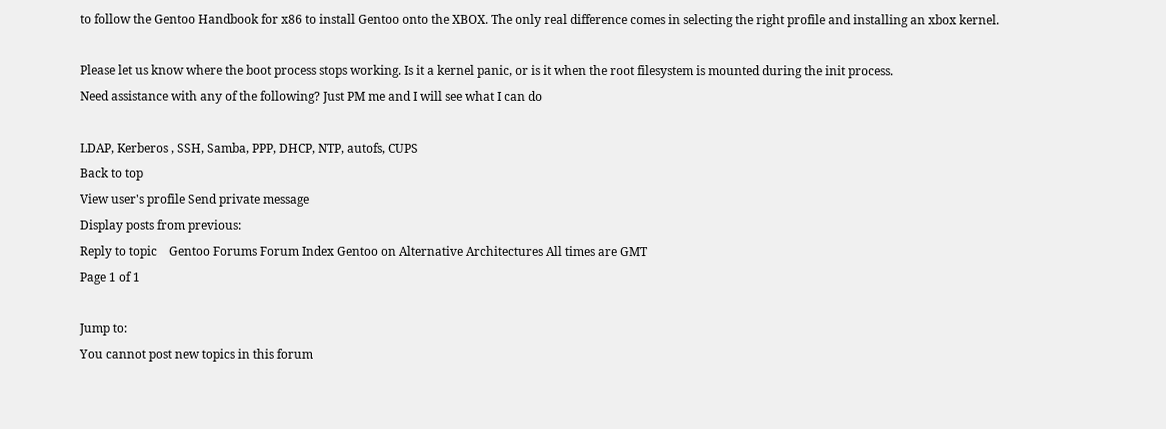to follow the Gentoo Handbook for x86 to install Gentoo onto the XBOX. The only real difference comes in selecting the right profile and installing an xbox kernel.

Please let us know where the boot process stops working. Is it a kernel panic, or is it when the root filesystem is mounted during the init process.
Need assistance with any of the following? Just PM me and I will see what I can do

LDAP, Kerberos , SSH, Samba, PPP, DHCP, NTP, autofs, CUPS
Back to top
View user's profile Send private message
Display posts from previous:
Reply to topic    Gentoo Forums Forum Index Gentoo on Alternative Architectures All times are GMT
Page 1 of 1

Jump to:
You cannot post new topics in this forum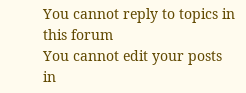You cannot reply to topics in this forum
You cannot edit your posts in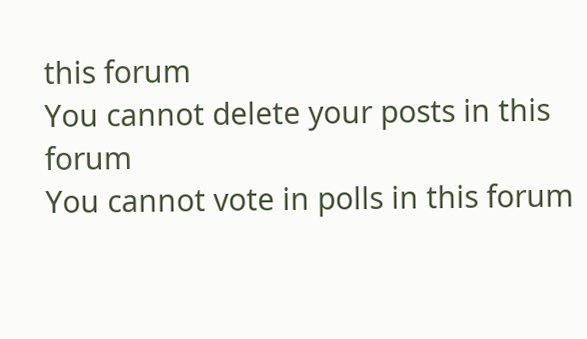this forum
You cannot delete your posts in this forum
You cannot vote in polls in this forum